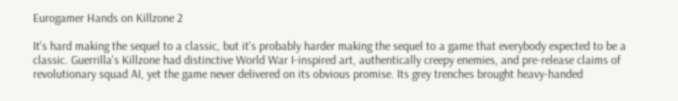Eurogamer Hands on Killzone 2

It's hard making the sequel to a classic, but it's probably harder making the sequel to a game that everybody expected to be a classic. Guerrilla's Killzone had distinctive World War I-inspired art, authentically creepy enemies, and pre-release claims of revolutionary squad AI, yet the game never delivered on its obvious promise. Its grey trenches brought heavy-handed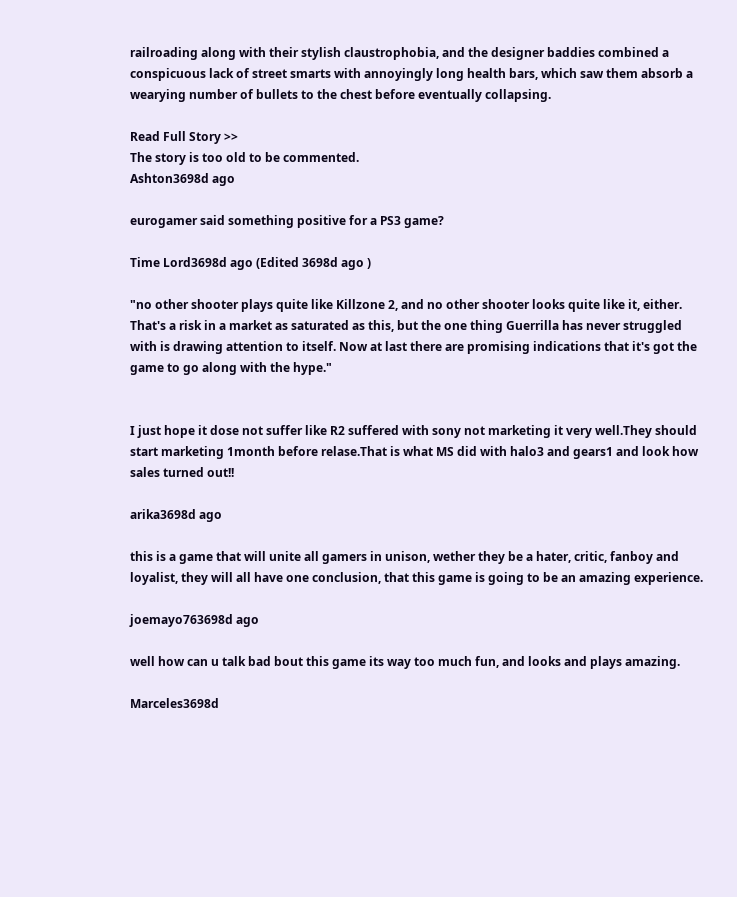railroading along with their stylish claustrophobia, and the designer baddies combined a conspicuous lack of street smarts with annoyingly long health bars, which saw them absorb a wearying number of bullets to the chest before eventually collapsing.

Read Full Story >>
The story is too old to be commented.
Ashton3698d ago

eurogamer said something positive for a PS3 game?

Time Lord3698d ago (Edited 3698d ago )

"no other shooter plays quite like Killzone 2, and no other shooter looks quite like it, either. That's a risk in a market as saturated as this, but the one thing Guerrilla has never struggled with is drawing attention to itself. Now at last there are promising indications that it's got the game to go along with the hype."


I just hope it dose not suffer like R2 suffered with sony not marketing it very well.They should start marketing 1month before relase.That is what MS did with halo3 and gears1 and look how sales turned out!!

arika3698d ago

this is a game that will unite all gamers in unison, wether they be a hater, critic, fanboy and loyalist, they will all have one conclusion, that this game is going to be an amazing experience.

joemayo763698d ago

well how can u talk bad bout this game its way too much fun, and looks and plays amazing.

Marceles3698d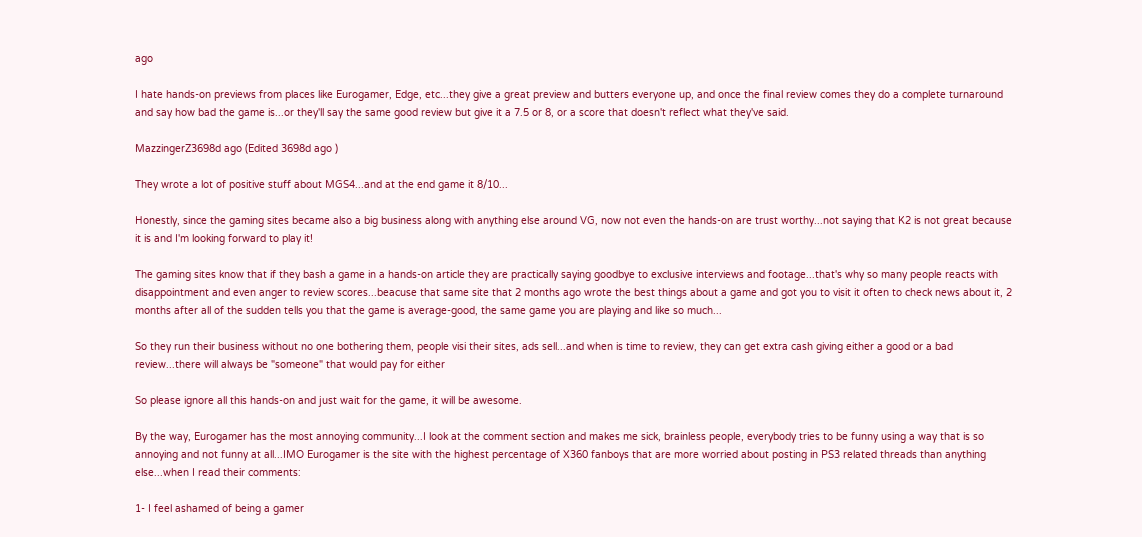ago

I hate hands-on previews from places like Eurogamer, Edge, etc...they give a great preview and butters everyone up, and once the final review comes they do a complete turnaround and say how bad the game is...or they'll say the same good review but give it a 7.5 or 8, or a score that doesn't reflect what they've said.

MazzingerZ3698d ago (Edited 3698d ago )

They wrote a lot of positive stuff about MGS4...and at the end game it 8/10...

Honestly, since the gaming sites became also a big business along with anything else around VG, now not even the hands-on are trust worthy...not saying that K2 is not great because it is and I'm looking forward to play it!

The gaming sites know that if they bash a game in a hands-on article they are practically saying goodbye to exclusive interviews and footage...that's why so many people reacts with disappointment and even anger to review scores...beacuse that same site that 2 months ago wrote the best things about a game and got you to visit it often to check news about it, 2 months after all of the sudden tells you that the game is average-good, the same game you are playing and like so much...

So they run their business without no one bothering them, people visi their sites, ads sell...and when is time to review, they can get extra cash giving either a good or a bad review...there will always be "someone" that would pay for either

So please ignore all this hands-on and just wait for the game, it will be awesome.

By the way, Eurogamer has the most annoying community...I look at the comment section and makes me sick, brainless people, everybody tries to be funny using a way that is so annoying and not funny at all...IMO Eurogamer is the site with the highest percentage of X360 fanboys that are more worried about posting in PS3 related threads than anything else...when I read their comments:

1- I feel ashamed of being a gamer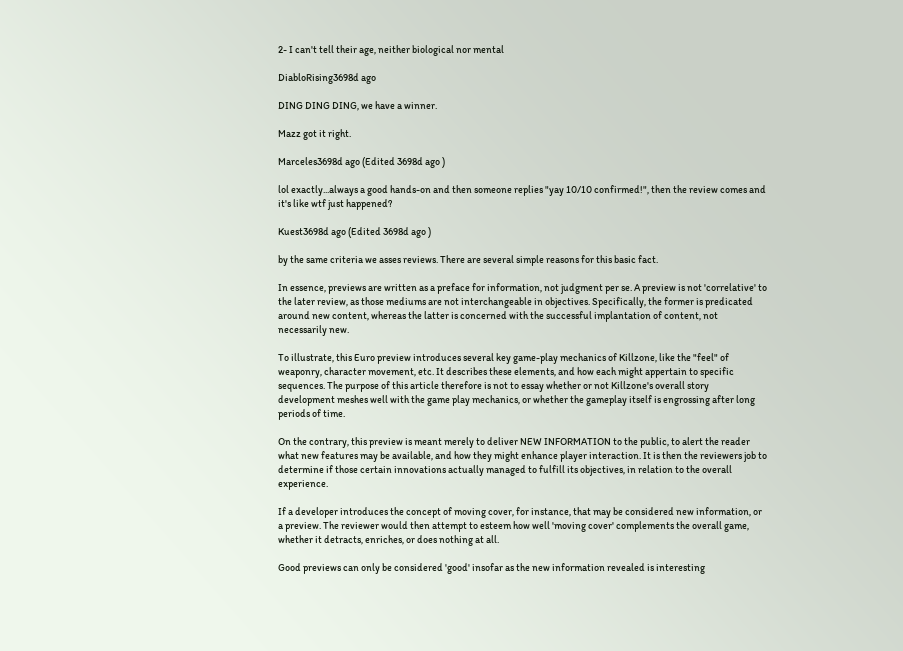2- I can't tell their age, neither biological nor mental

DiabloRising3698d ago

DING DING DING, we have a winner.

Mazz got it right.

Marceles3698d ago (Edited 3698d ago )

lol exactly...always a good hands-on and then someone replies "yay 10/10 confirmed!", then the review comes and it's like wtf just happened?

Kuest3698d ago (Edited 3698d ago )

by the same criteria we asses reviews. There are several simple reasons for this basic fact.

In essence, previews are written as a preface for information, not judgment per se. A preview is not 'correlative' to the later review, as those mediums are not interchangeable in objectives. Specifically, the former is predicated around new content, whereas the latter is concerned with the successful implantation of content, not necessarily new.

To illustrate, this Euro preview introduces several key game-play mechanics of Killzone, like the "feel" of weaponry, character movement, etc. It describes these elements, and how each might appertain to specific sequences. The purpose of this article therefore is not to essay whether or not Killzone's overall story development meshes well with the game play mechanics, or whether the gameplay itself is engrossing after long periods of time.

On the contrary, this preview is meant merely to deliver NEW INFORMATION to the public, to alert the reader what new features may be available, and how they might enhance player interaction. It is then the reviewers job to determine if those certain innovations actually managed to fulfill its objectives, in relation to the overall experience.

If a developer introduces the concept of moving cover, for instance, that may be considered new information, or a preview. The reviewer would then attempt to esteem how well 'moving cover' complements the overall game, whether it detracts, enriches, or does nothing at all.

Good previews can only be considered 'good' insofar as the new information revealed is interesting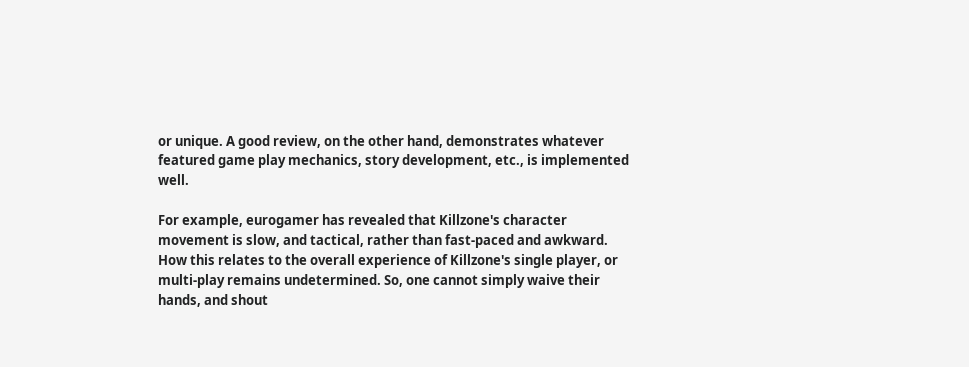or unique. A good review, on the other hand, demonstrates whatever featured game play mechanics, story development, etc., is implemented well.

For example, eurogamer has revealed that Killzone's character movement is slow, and tactical, rather than fast-paced and awkward. How this relates to the overall experience of Killzone's single player, or multi-play remains undetermined. So, one cannot simply waive their hands, and shout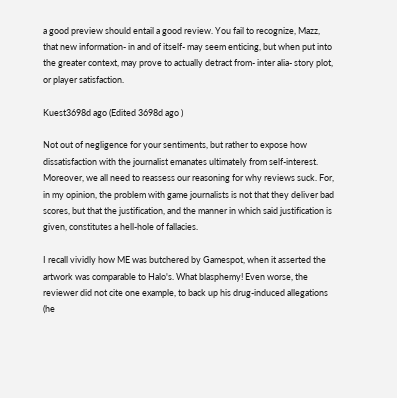a good preview should entail a good review. You fail to recognize, Mazz, that new information- in and of itself- may seem enticing, but when put into the greater context, may prove to actually detract from- inter alia- story plot, or player satisfaction.

Kuest3698d ago (Edited 3698d ago )

Not out of negligence for your sentiments, but rather to expose how dissatisfaction with the journalist emanates ultimately from self-interest. Moreover, we all need to reassess our reasoning for why reviews suck. For, in my opinion, the problem with game journalists is not that they deliver bad scores, but that the justification, and the manner in which said justification is given, constitutes a hell-hole of fallacies.

I recall vividly how ME was butchered by Gamespot, when it asserted the artwork was comparable to Halo's. What blasphemy! Even worse, the reviewer did not cite one example, to back up his drug-induced allegations (he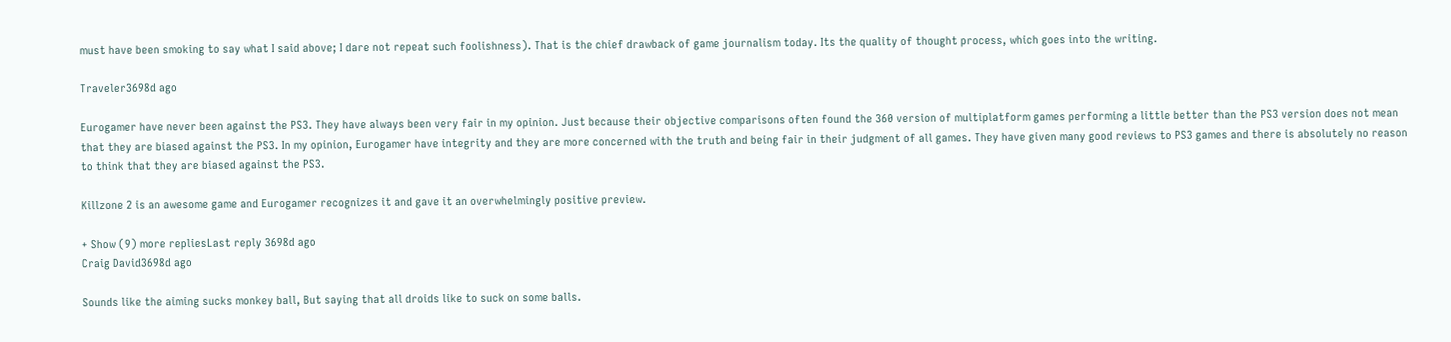must have been smoking to say what I said above; I dare not repeat such foolishness). That is the chief drawback of game journalism today. Its the quality of thought process, which goes into the writing.

Traveler3698d ago

Eurogamer have never been against the PS3. They have always been very fair in my opinion. Just because their objective comparisons often found the 360 version of multiplatform games performing a little better than the PS3 version does not mean that they are biased against the PS3. In my opinion, Eurogamer have integrity and they are more concerned with the truth and being fair in their judgment of all games. They have given many good reviews to PS3 games and there is absolutely no reason to think that they are biased against the PS3.

Killzone 2 is an awesome game and Eurogamer recognizes it and gave it an overwhelmingly positive preview.

+ Show (9) more repliesLast reply 3698d ago
Craig David3698d ago

Sounds like the aiming sucks monkey ball, But saying that all droids like to suck on some balls.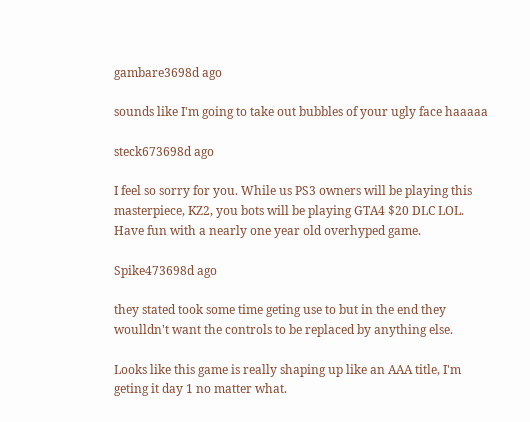gambare3698d ago

sounds like I'm going to take out bubbles of your ugly face haaaaa

steck673698d ago

I feel so sorry for you. While us PS3 owners will be playing this masterpiece, KZ2, you bots will be playing GTA4 $20 DLC LOL. Have fun with a nearly one year old overhyped game.

Spike473698d ago

they stated took some time geting use to but in the end they woulldn't want the controls to be replaced by anything else.

Looks like this game is really shaping up like an AAA title, I'm geting it day 1 no matter what.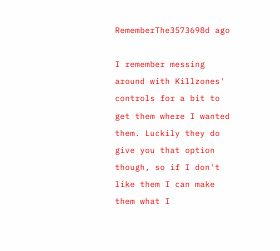RememberThe3573698d ago

I remember messing around with Killzones' controls for a bit to get them where I wanted them. Luckily they do give you that option though, so if I don't like them I can make them what I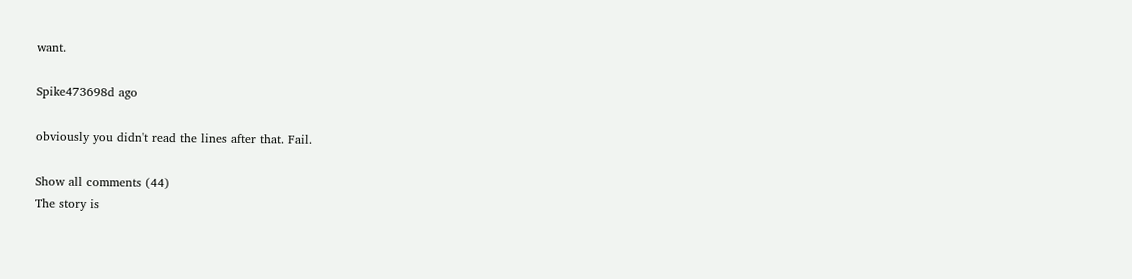want.

Spike473698d ago

obviously you didn't read the lines after that. Fail.

Show all comments (44)
The story is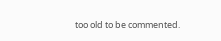too old to be commented.